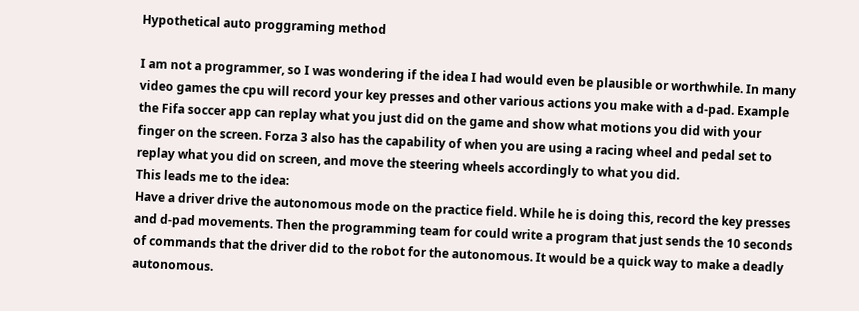Hypothetical auto proggraming method

I am not a programmer, so I was wondering if the idea I had would even be plausible or worthwhile. In many video games the cpu will record your key presses and other various actions you make with a d-pad. Example the Fifa soccer app can replay what you just did on the game and show what motions you did with your finger on the screen. Forza 3 also has the capability of when you are using a racing wheel and pedal set to replay what you did on screen, and move the steering wheels accordingly to what you did.
This leads me to the idea:
Have a driver drive the autonomous mode on the practice field. While he is doing this, record the key presses and d-pad movements. Then the programming team for could write a program that just sends the 10 seconds of commands that the driver did to the robot for the autonomous. It would be a quick way to make a deadly autonomous.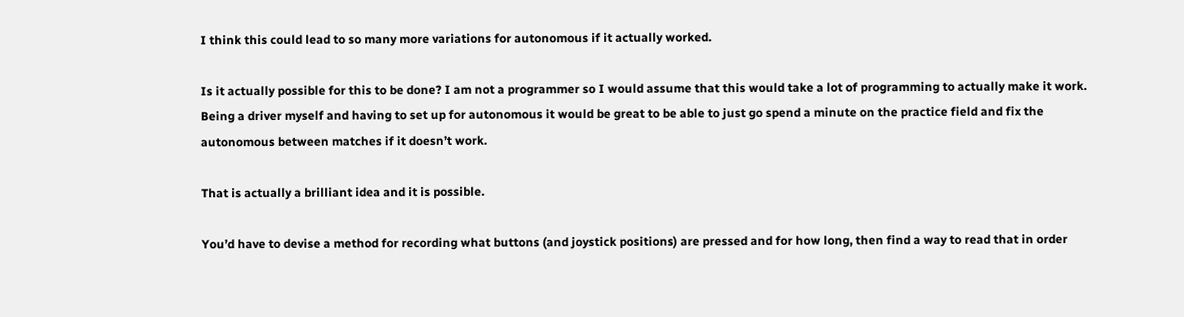I think this could lead to so many more variations for autonomous if it actually worked.

Is it actually possible for this to be done? I am not a programmer so I would assume that this would take a lot of programming to actually make it work. Being a driver myself and having to set up for autonomous it would be great to be able to just go spend a minute on the practice field and fix the autonomous between matches if it doesn’t work.

That is actually a brilliant idea and it is possible.

You’d have to devise a method for recording what buttons (and joystick positions) are pressed and for how long, then find a way to read that in order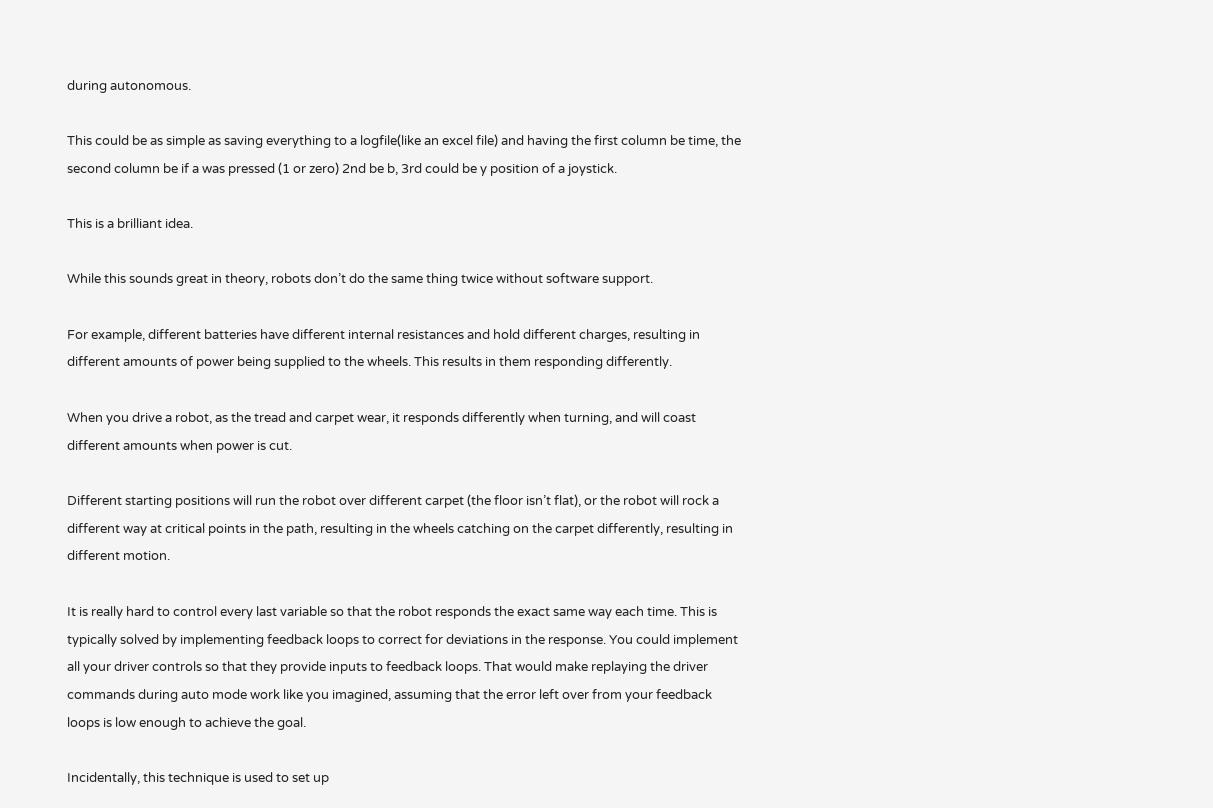during autonomous.

This could be as simple as saving everything to a logfile(like an excel file) and having the first column be time, the second column be if a was pressed (1 or zero) 2nd be b, 3rd could be y position of a joystick.

This is a brilliant idea.

While this sounds great in theory, robots don’t do the same thing twice without software support.

For example, different batteries have different internal resistances and hold different charges, resulting in different amounts of power being supplied to the wheels. This results in them responding differently.

When you drive a robot, as the tread and carpet wear, it responds differently when turning, and will coast different amounts when power is cut.

Different starting positions will run the robot over different carpet (the floor isn’t flat), or the robot will rock a different way at critical points in the path, resulting in the wheels catching on the carpet differently, resulting in different motion.

It is really hard to control every last variable so that the robot responds the exact same way each time. This is typically solved by implementing feedback loops to correct for deviations in the response. You could implement all your driver controls so that they provide inputs to feedback loops. That would make replaying the driver commands during auto mode work like you imagined, assuming that the error left over from your feedback loops is low enough to achieve the goal.

Incidentally, this technique is used to set up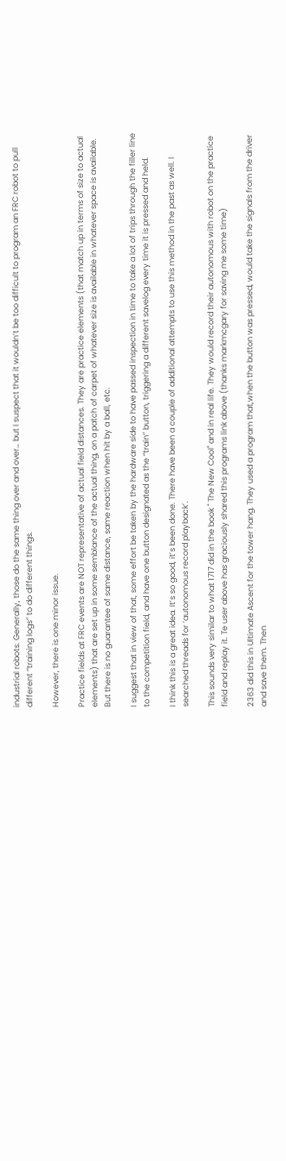industrial robots. Generally, those do the same thing over and over… but I suspect that it wouldn’t be too difficult to program an FRC robot to pull different “training logs” to do different things.

However, there is one minor issue.

Practice fields at FRC events are NOT representative of actual field distances. They are practice elements (that match up in terms of size to actual elements) that are set up in some semblance of the actual thing, on a patch of carpet of whatever size is available in whatever space is available. But there is no guarantee of same distance, same reaction when hit by a ball, etc.

I suggest that in view of that, some effort be taken by the hardware side to have passed inspection in time to take a lot of trips through the filler line to the competition field, and have one button designated as the “train” button, triggering a different savelog every time it is pressed and held.

I think this is a great idea. It’s so good, it’s been done. There have been a couple of additional attempts to use this method in the past as well. I searched threads for ‘autonomous record playback’.

This sounds very similar to what 1717 did in the book " The New Cool" and in real life. They would record their autonomous with robot on the practice field and replay it. Te user above has graciously shared this programs link above (thanks markmcgary for saving me some time)

2363 did this in Ultimate Ascent for the tower hang. They used a program that,when the button was pressed, would take the signals from the driver and save them. Then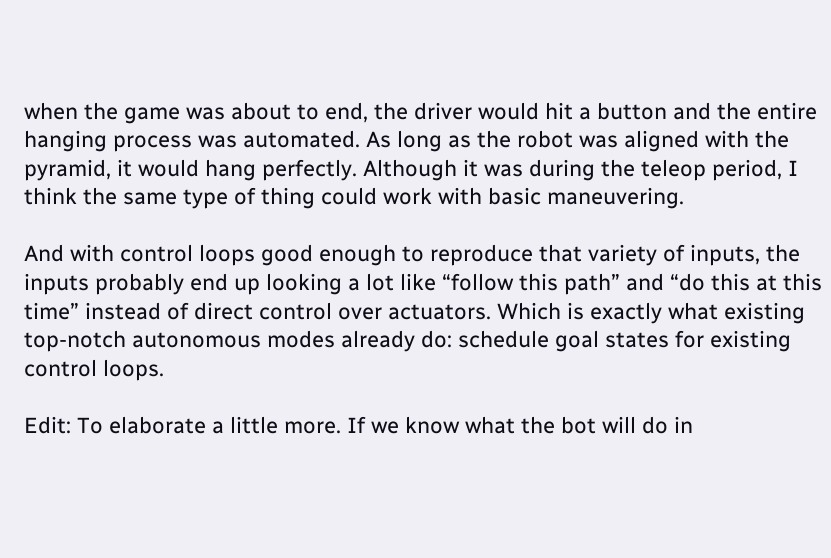when the game was about to end, the driver would hit a button and the entire hanging process was automated. As long as the robot was aligned with the pyramid, it would hang perfectly. Although it was during the teleop period, I think the same type of thing could work with basic maneuvering.

And with control loops good enough to reproduce that variety of inputs, the inputs probably end up looking a lot like “follow this path” and “do this at this time” instead of direct control over actuators. Which is exactly what existing top-notch autonomous modes already do: schedule goal states for existing control loops.

Edit: To elaborate a little more. If we know what the bot will do in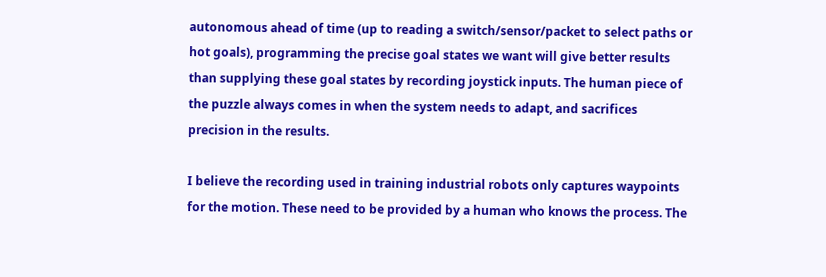autonomous ahead of time (up to reading a switch/sensor/packet to select paths or hot goals), programming the precise goal states we want will give better results than supplying these goal states by recording joystick inputs. The human piece of the puzzle always comes in when the system needs to adapt, and sacrifices precision in the results.

I believe the recording used in training industrial robots only captures waypoints for the motion. These need to be provided by a human who knows the process. The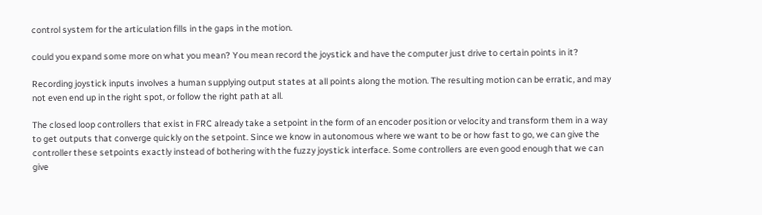control system for the articulation fills in the gaps in the motion.

could you expand some more on what you mean? You mean record the joystick and have the computer just drive to certain points in it?

Recording joystick inputs involves a human supplying output states at all points along the motion. The resulting motion can be erratic, and may not even end up in the right spot, or follow the right path at all.

The closed loop controllers that exist in FRC already take a setpoint in the form of an encoder position or velocity and transform them in a way to get outputs that converge quickly on the setpoint. Since we know in autonomous where we want to be or how fast to go, we can give the controller these setpoints exactly instead of bothering with the fuzzy joystick interface. Some controllers are even good enough that we can give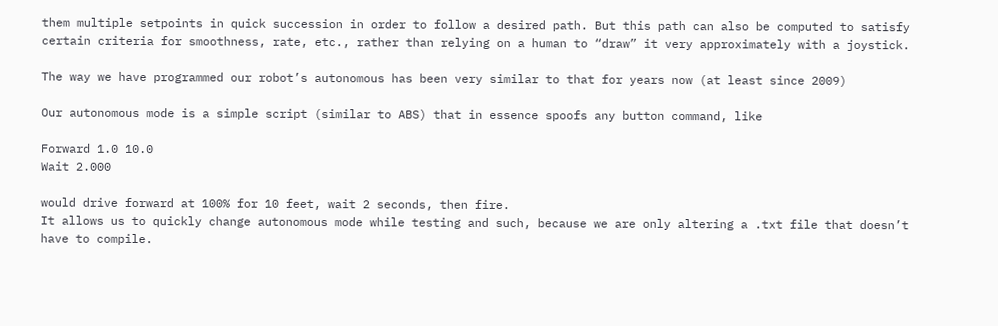them multiple setpoints in quick succession in order to follow a desired path. But this path can also be computed to satisfy certain criteria for smoothness, rate, etc., rather than relying on a human to “draw” it very approximately with a joystick.

The way we have programmed our robot’s autonomous has been very similar to that for years now (at least since 2009)

Our autonomous mode is a simple script (similar to ABS) that in essence spoofs any button command, like

Forward 1.0 10.0
Wait 2.000

would drive forward at 100% for 10 feet, wait 2 seconds, then fire.
It allows us to quickly change autonomous mode while testing and such, because we are only altering a .txt file that doesn’t have to compile.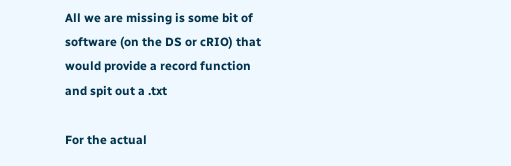All we are missing is some bit of software (on the DS or cRIO) that would provide a record function and spit out a .txt

For the actual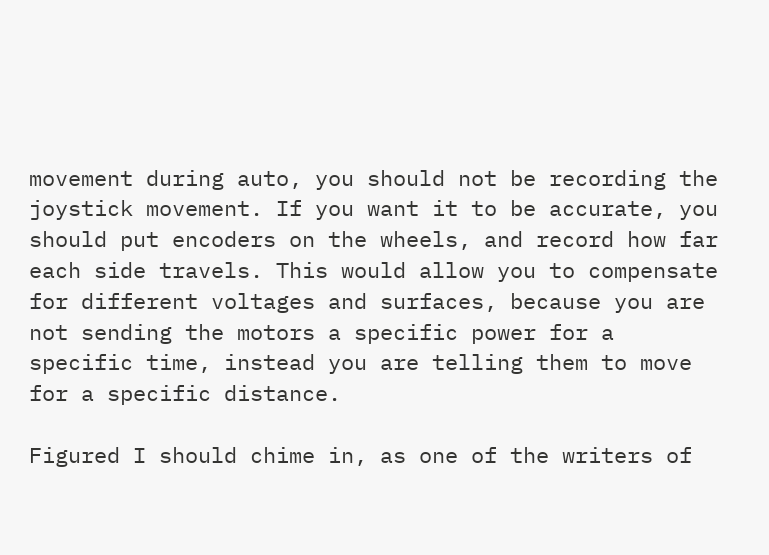movement during auto, you should not be recording the joystick movement. If you want it to be accurate, you should put encoders on the wheels, and record how far each side travels. This would allow you to compensate for different voltages and surfaces, because you are not sending the motors a specific power for a specific time, instead you are telling them to move for a specific distance.

Figured I should chime in, as one of the writers of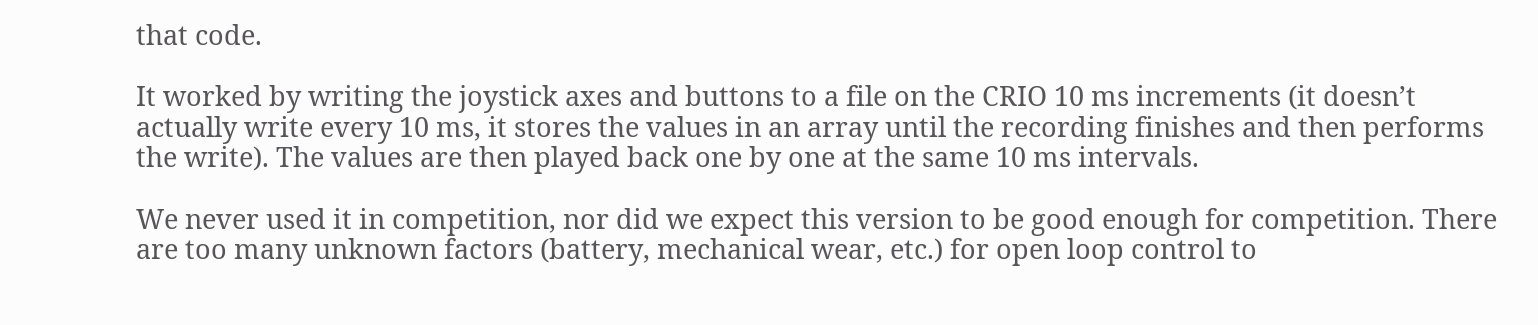that code.

It worked by writing the joystick axes and buttons to a file on the CRIO 10 ms increments (it doesn’t actually write every 10 ms, it stores the values in an array until the recording finishes and then performs the write). The values are then played back one by one at the same 10 ms intervals.

We never used it in competition, nor did we expect this version to be good enough for competition. There are too many unknown factors (battery, mechanical wear, etc.) for open loop control to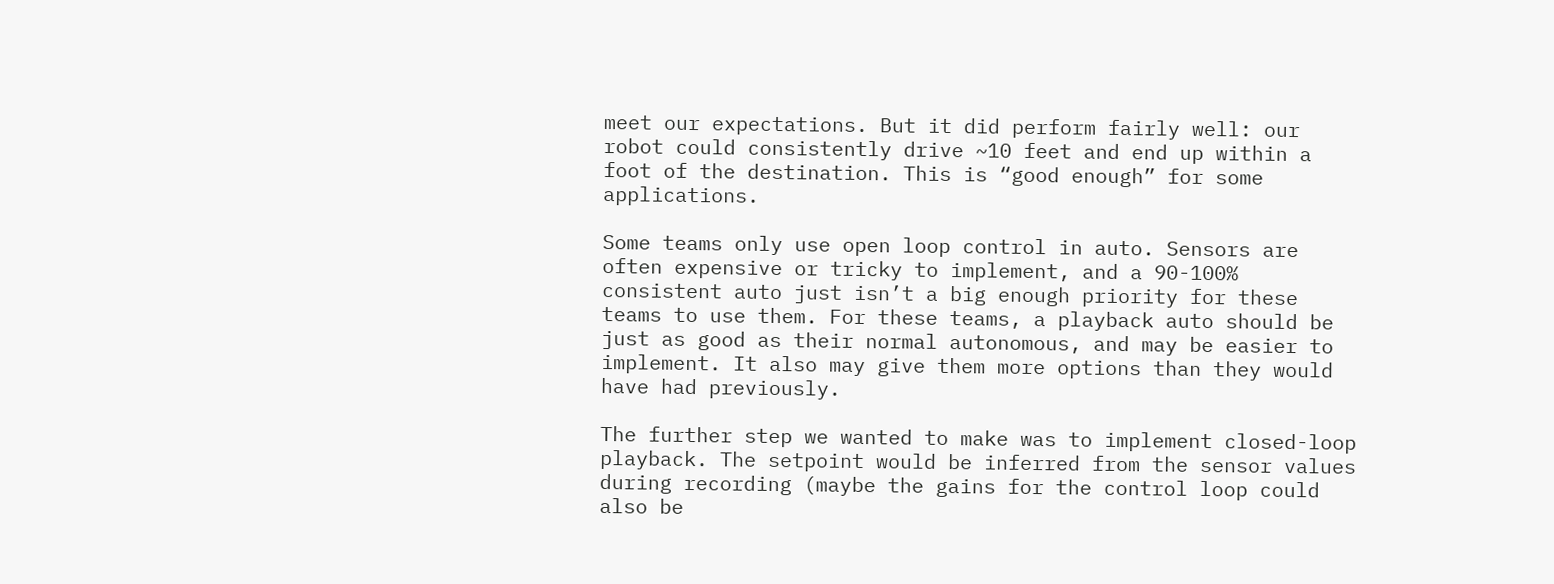meet our expectations. But it did perform fairly well: our robot could consistently drive ~10 feet and end up within a foot of the destination. This is “good enough” for some applications.

Some teams only use open loop control in auto. Sensors are often expensive or tricky to implement, and a 90-100% consistent auto just isn’t a big enough priority for these teams to use them. For these teams, a playback auto should be just as good as their normal autonomous, and may be easier to implement. It also may give them more options than they would have had previously.

The further step we wanted to make was to implement closed-loop playback. The setpoint would be inferred from the sensor values during recording (maybe the gains for the control loop could also be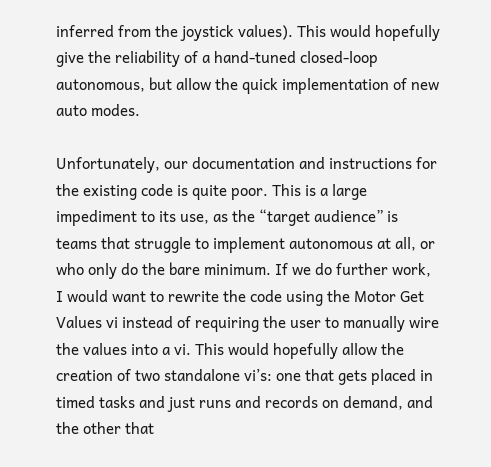inferred from the joystick values). This would hopefully give the reliability of a hand-tuned closed-loop autonomous, but allow the quick implementation of new auto modes.

Unfortunately, our documentation and instructions for the existing code is quite poor. This is a large impediment to its use, as the “target audience” is teams that struggle to implement autonomous at all, or who only do the bare minimum. If we do further work, I would want to rewrite the code using the Motor Get Values vi instead of requiring the user to manually wire the values into a vi. This would hopefully allow the creation of two standalone vi’s: one that gets placed in timed tasks and just runs and records on demand, and the other that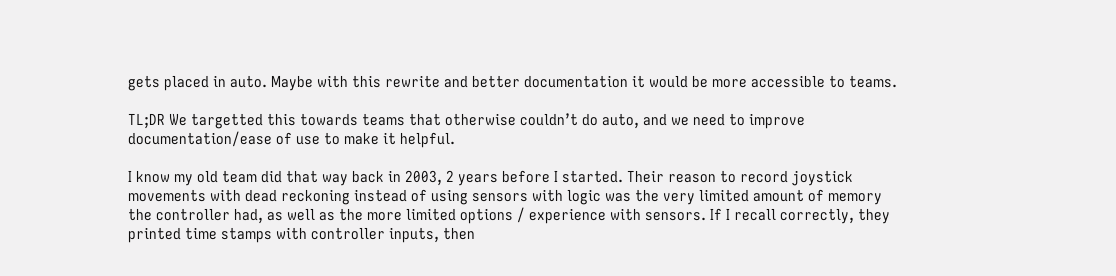gets placed in auto. Maybe with this rewrite and better documentation it would be more accessible to teams.

TL;DR We targetted this towards teams that otherwise couldn’t do auto, and we need to improve documentation/ease of use to make it helpful.

I know my old team did that way back in 2003, 2 years before I started. Their reason to record joystick movements with dead reckoning instead of using sensors with logic was the very limited amount of memory the controller had, as well as the more limited options / experience with sensors. If I recall correctly, they printed time stamps with controller inputs, then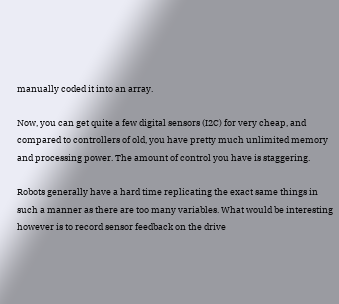manually coded it into an array.

Now, you can get quite a few digital sensors (I2C) for very cheap, and compared to controllers of old, you have pretty much unlimited memory and processing power. The amount of control you have is staggering.

Robots generally have a hard time replicating the exact same things in such a manner as there are too many variables. What would be interesting however is to record sensor feedback on the drive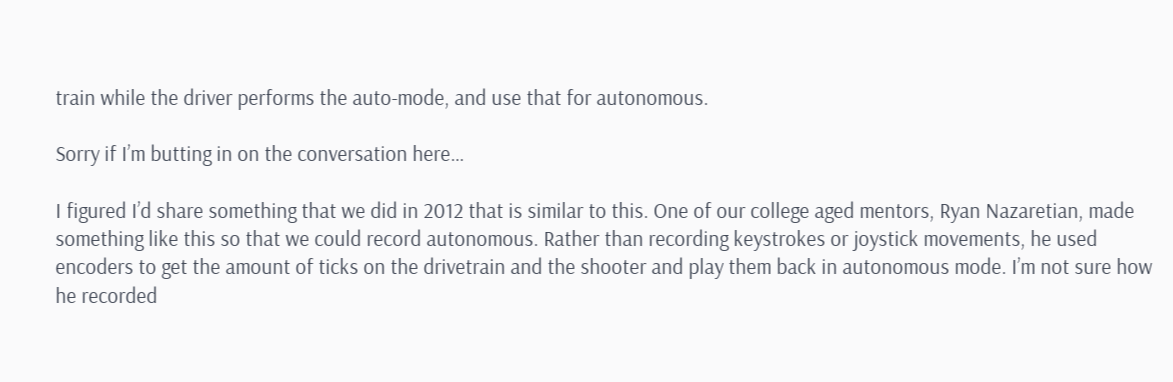train while the driver performs the auto-mode, and use that for autonomous.

Sorry if I’m butting in on the conversation here…

I figured I’d share something that we did in 2012 that is similar to this. One of our college aged mentors, Ryan Nazaretian, made something like this so that we could record autonomous. Rather than recording keystrokes or joystick movements, he used encoders to get the amount of ticks on the drivetrain and the shooter and play them back in autonomous mode. I’m not sure how he recorded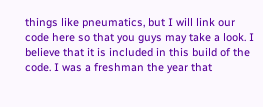things like pneumatics, but I will link our code here so that you guys may take a look. I believe that it is included in this build of the code. I was a freshman the year that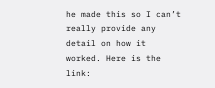he made this so I can’t really provide any detail on how it worked. Here is the link: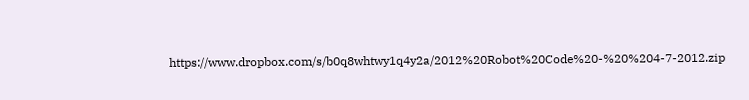https://www.dropbox.com/s/b0q8whtwy1q4y2a/2012%20Robot%20Code%20-%20%204-7-2012.zip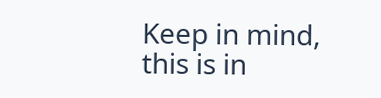Keep in mind, this is in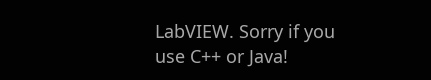LabVIEW. Sorry if you use C++ or Java!